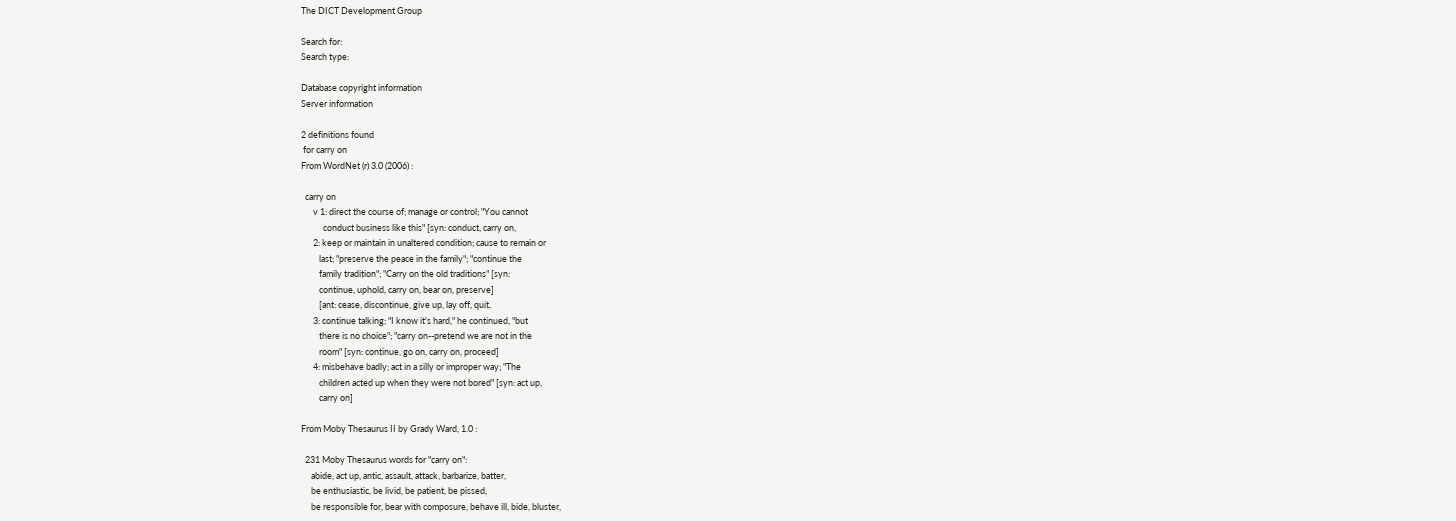The DICT Development Group

Search for:
Search type:

Database copyright information
Server information

2 definitions found
 for carry on
From WordNet (r) 3.0 (2006) :

  carry on
      v 1: direct the course of; manage or control; "You cannot
           conduct business like this" [syn: conduct, carry on,
      2: keep or maintain in unaltered condition; cause to remain or
         last; "preserve the peace in the family"; "continue the
         family tradition"; "Carry on the old traditions" [syn:
         continue, uphold, carry on, bear on, preserve]
         [ant: cease, discontinue, give up, lay off, quit,
      3: continue talking; "I know it's hard," he continued, "but
         there is no choice"; "carry on--pretend we are not in the
         room" [syn: continue, go on, carry on, proceed]
      4: misbehave badly; act in a silly or improper way; "The
         children acted up when they were not bored" [syn: act up,
         carry on]

From Moby Thesaurus II by Grady Ward, 1.0 :

  231 Moby Thesaurus words for "carry on":
     abide, act up, antic, assault, attack, barbarize, batter,
     be enthusiastic, be livid, be patient, be pissed,
     be responsible for, bear with composure, behave ill, bide, bluster,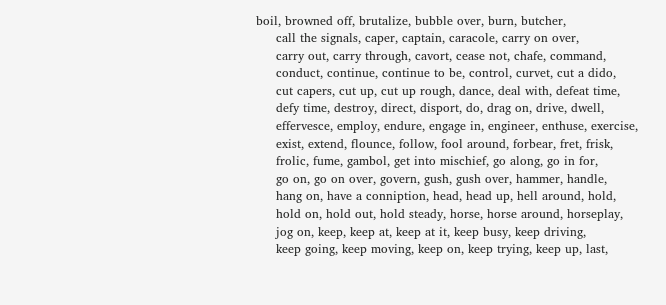boil, browned off, brutalize, bubble over, burn, butcher,
     call the signals, caper, captain, caracole, carry on over,
     carry out, carry through, cavort, cease not, chafe, command,
     conduct, continue, continue to be, control, curvet, cut a dido,
     cut capers, cut up, cut up rough, dance, deal with, defeat time,
     defy time, destroy, direct, disport, do, drag on, drive, dwell,
     effervesce, employ, endure, engage in, engineer, enthuse, exercise,
     exist, extend, flounce, follow, fool around, forbear, fret, frisk,
     frolic, fume, gambol, get into mischief, go along, go in for,
     go on, go on over, govern, gush, gush over, hammer, handle,
     hang on, have a conniption, head, head up, hell around, hold,
     hold on, hold out, hold steady, horse, horse around, horseplay,
     jog on, keep, keep at, keep at it, keep busy, keep driving,
     keep going, keep moving, keep on, keep trying, keep up, last,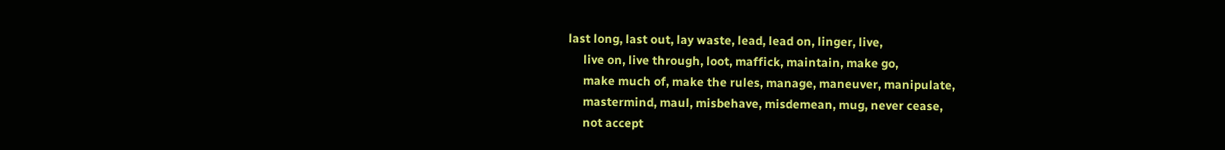last long, last out, lay waste, lead, lead on, linger, live,
     live on, live through, loot, maffick, maintain, make go,
     make much of, make the rules, manage, maneuver, manipulate,
     mastermind, maul, misbehave, misdemean, mug, never cease,
     not accept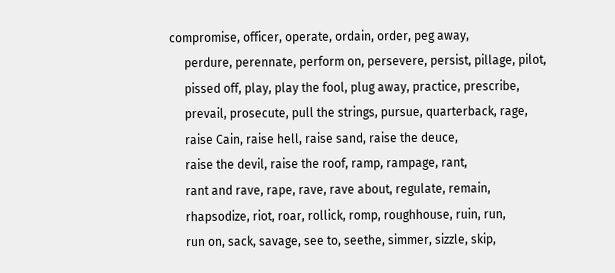compromise, officer, operate, ordain, order, peg away,
     perdure, perennate, perform on, persevere, persist, pillage, pilot,
     pissed off, play, play the fool, plug away, practice, prescribe,
     prevail, prosecute, pull the strings, pursue, quarterback, rage,
     raise Cain, raise hell, raise sand, raise the deuce,
     raise the devil, raise the roof, ramp, rampage, rant,
     rant and rave, rape, rave, rave about, regulate, remain,
     rhapsodize, riot, roar, rollick, romp, roughhouse, ruin, run,
     run on, sack, savage, see to, seethe, simmer, sizzle, skip,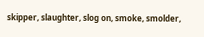skipper, slaughter, slog on, smoke, smolder,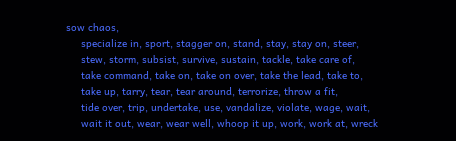sow chaos,
     specialize in, sport, stagger on, stand, stay, stay on, steer,
     stew, storm, subsist, survive, sustain, tackle, take care of,
     take command, take on, take on over, take the lead, take to,
     take up, tarry, tear, tear around, terrorize, throw a fit,
     tide over, trip, undertake, use, vandalize, violate, wage, wait,
     wait it out, wear, wear well, whoop it up, work, work at, wreck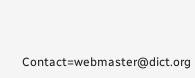Contact=webmaster@dict.org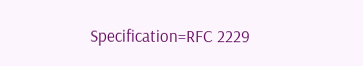Specification=RFC 2229